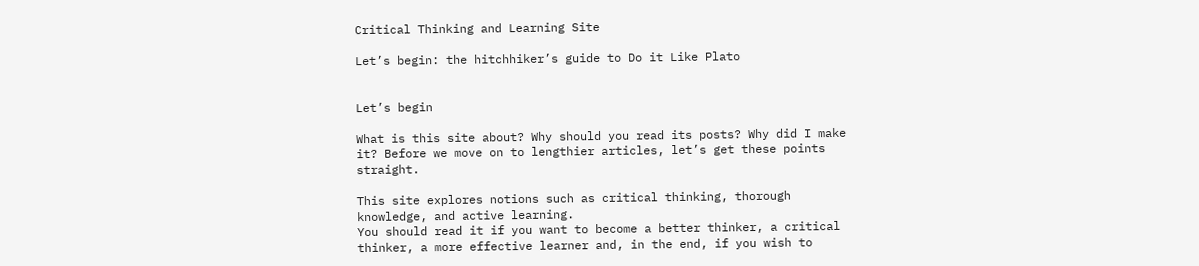Critical Thinking and Learning Site

Let’s begin: the hitchhiker’s guide to Do it Like Plato


Let’s begin

What is this site about? Why should you read its posts? Why did I make it? Before we move on to lengthier articles, let’s get these points straight.

This site explores notions such as critical thinking, thorough knowledge, and active learning.
You should read it if you want to become a better thinker, a critical thinker, a more effective learner and, in the end, if you wish to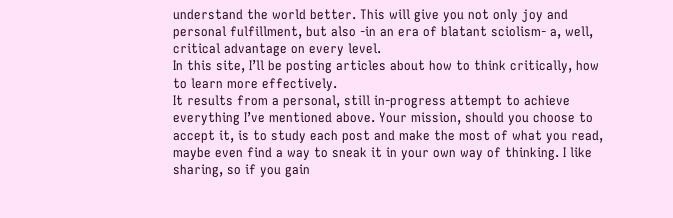understand the world better. This will give you not only joy and personal fulfillment, but also -in an era of blatant sciolism- a, well, critical advantage on every level.
In this site, I’ll be posting articles about how to think critically, how to learn more effectively.
It results from a personal, still in-progress attempt to achieve everything I’ve mentioned above. Your mission, should you choose to accept it, is to study each post and make the most of what you read, maybe even find a way to sneak it in your own way of thinking. I like sharing, so if you gain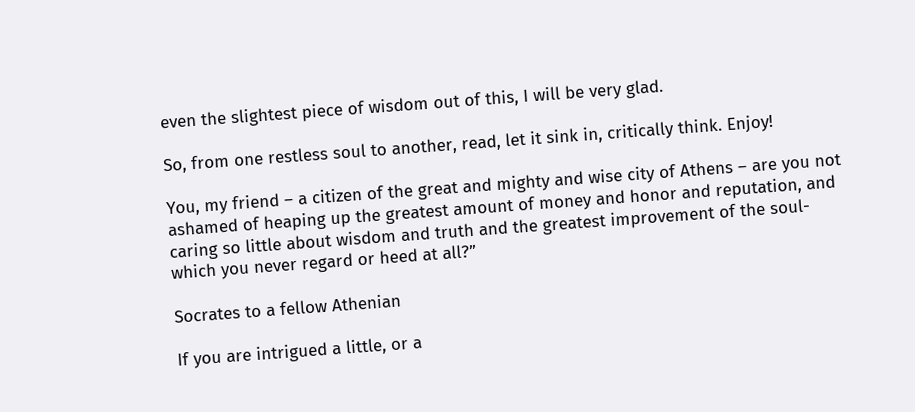even the slightest piece of wisdom out of this, I will be very glad.

So, from one restless soul to another, read, let it sink in, critically think. Enjoy!

You, my friend – a citizen of the great and mighty and wise city of Athens – are you not ashamed of heaping up the greatest amount of money and honor and reputation, and caring so little about wisdom and truth and the greatest improvement of the soul- which you never regard or heed at all?”

Socrates to a fellow Athenian

If you are intrigued a little, or a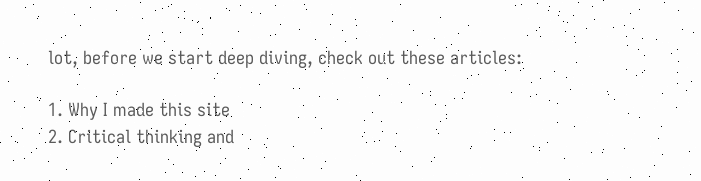lot, before we start deep diving, check out these articles:

1. Why I made this site
2. Critical thinking and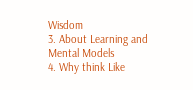Wisdom
3. About Learning and Mental Models
4. Why think Like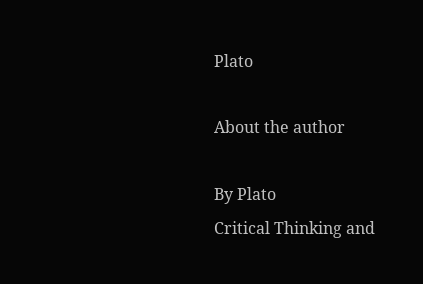Plato

About the author

By Plato
Critical Thinking and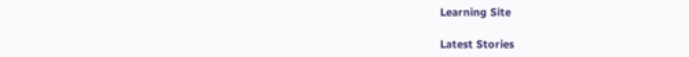Learning Site

Latest Stories